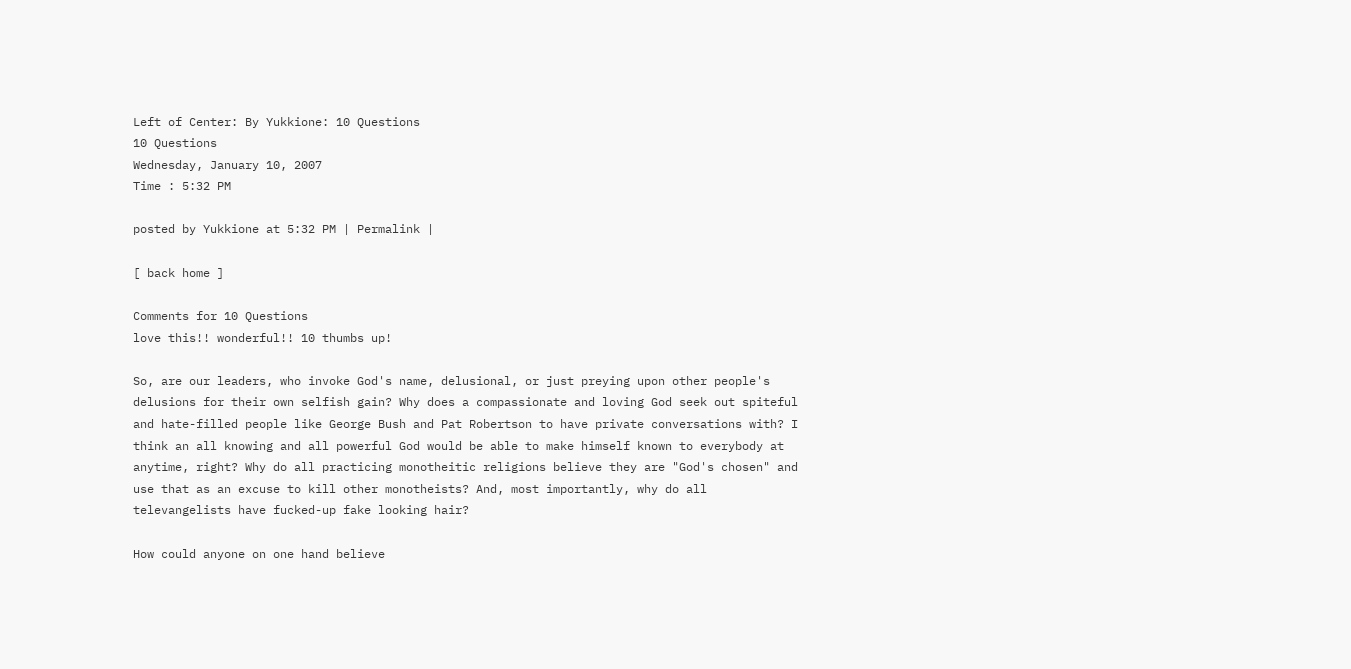Left of Center: By Yukkione: 10 Questions
10 Questions
Wednesday, January 10, 2007
Time : 5:32 PM

posted by Yukkione at 5:32 PM | Permalink |

[ back home ]

Comments for 10 Questions
love this!! wonderful!! 10 thumbs up!

So, are our leaders, who invoke God's name, delusional, or just preying upon other people's delusions for their own selfish gain? Why does a compassionate and loving God seek out spiteful and hate-filled people like George Bush and Pat Robertson to have private conversations with? I think an all knowing and all powerful God would be able to make himself known to everybody at anytime, right? Why do all practicing monotheitic religions believe they are "God's chosen" and use that as an excuse to kill other monotheists? And, most importantly, why do all televangelists have fucked-up fake looking hair?

How could anyone on one hand believe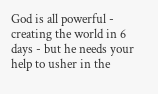God is all powerful - creating the world in 6 days - but he needs your help to usher in the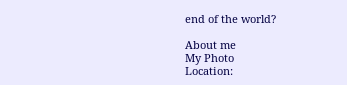end of the world?

About me
My Photo
Location: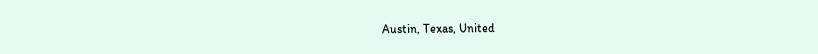Austin, Texas, United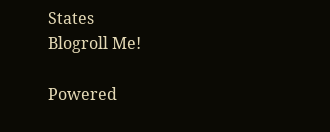States
Blogroll Me!

Powered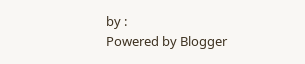by :
Powered by Blogger